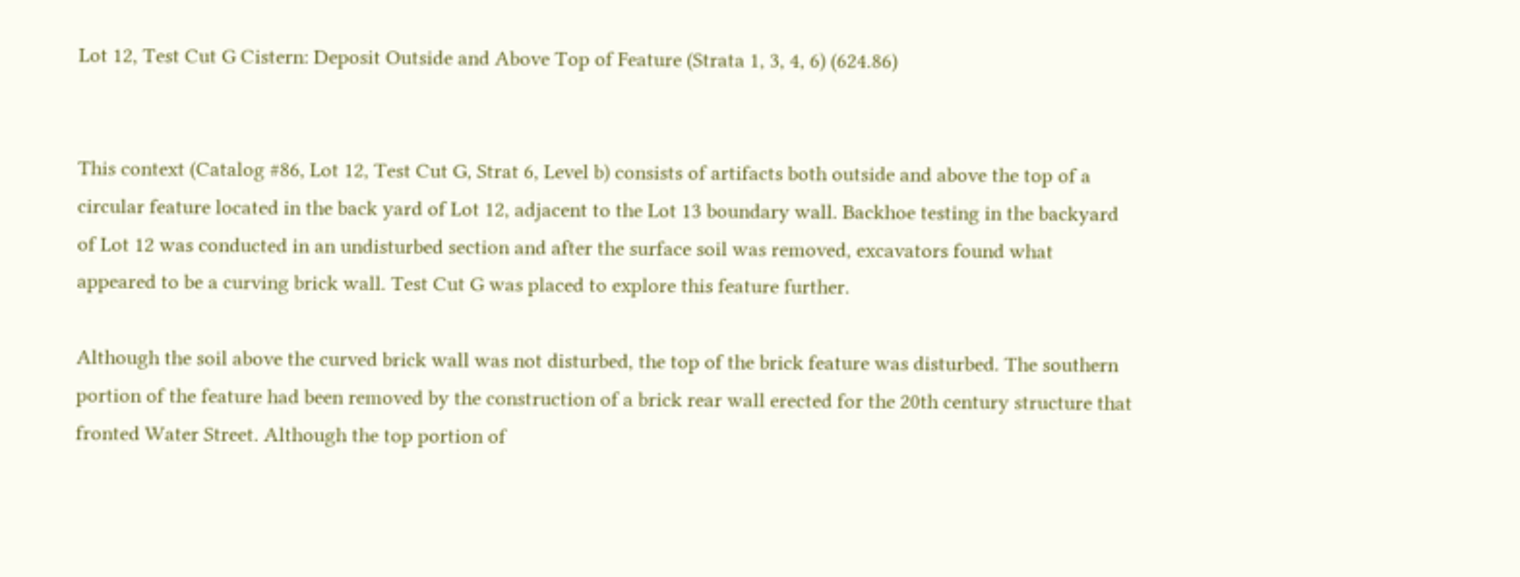Lot 12, Test Cut G Cistern: Deposit Outside and Above Top of Feature (Strata 1, 3, 4, 6) (624.86)


This context (Catalog #86, Lot 12, Test Cut G, Strat 6, Level b) consists of artifacts both outside and above the top of a circular feature located in the back yard of Lot 12, adjacent to the Lot 13 boundary wall. Backhoe testing in the backyard of Lot 12 was conducted in an undisturbed section and after the surface soil was removed, excavators found what appeared to be a curving brick wall. Test Cut G was placed to explore this feature further.

Although the soil above the curved brick wall was not disturbed, the top of the brick feature was disturbed. The southern portion of the feature had been removed by the construction of a brick rear wall erected for the 20th century structure that fronted Water Street. Although the top portion of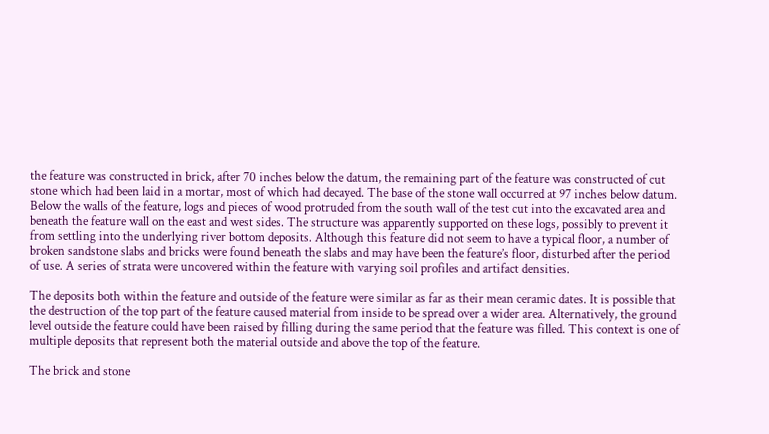the feature was constructed in brick, after 70 inches below the datum, the remaining part of the feature was constructed of cut stone which had been laid in a mortar, most of which had decayed. The base of the stone wall occurred at 97 inches below datum. Below the walls of the feature, logs and pieces of wood protruded from the south wall of the test cut into the excavated area and beneath the feature wall on the east and west sides. The structure was apparently supported on these logs, possibly to prevent it from settling into the underlying river bottom deposits. Although this feature did not seem to have a typical floor, a number of broken sandstone slabs and bricks were found beneath the slabs and may have been the feature’s floor, disturbed after the period of use. A series of strata were uncovered within the feature with varying soil profiles and artifact densities.

The deposits both within the feature and outside of the feature were similar as far as their mean ceramic dates. It is possible that the destruction of the top part of the feature caused material from inside to be spread over a wider area. Alternatively, the ground level outside the feature could have been raised by filling during the same period that the feature was filled. This context is one of multiple deposits that represent both the material outside and above the top of the feature.

The brick and stone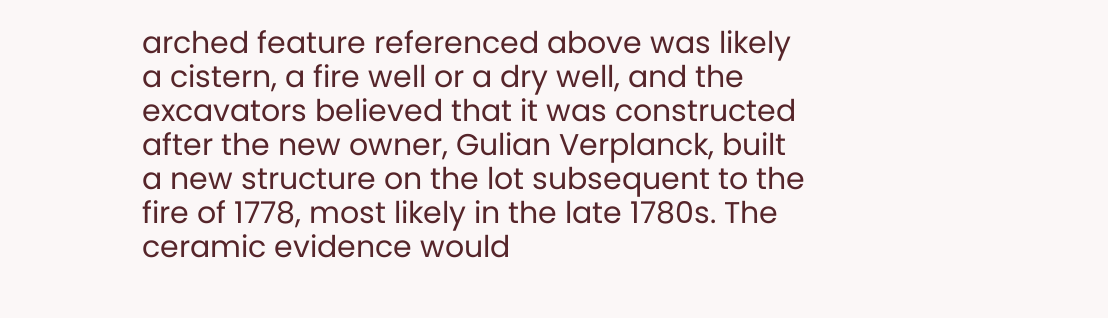arched feature referenced above was likely a cistern, a fire well or a dry well, and the excavators believed that it was constructed after the new owner, Gulian Verplanck, built a new structure on the lot subsequent to the fire of 1778, most likely in the late 1780s. The ceramic evidence would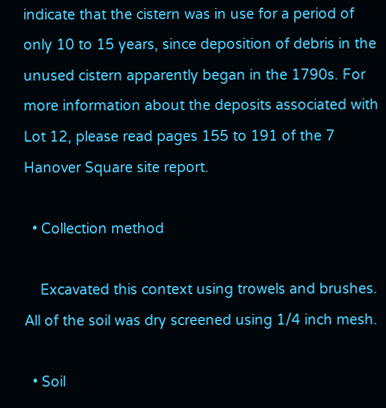indicate that the cistern was in use for a period of only 10 to 15 years, since deposition of debris in the unused cistern apparently began in the 1790s. For more information about the deposits associated with Lot 12, please read pages 155 to 191 of the 7 Hanover Square site report.

  • Collection method

    Excavated this context using trowels and brushes. All of the soil was dry screened using 1/4 inch mesh.

  • Soil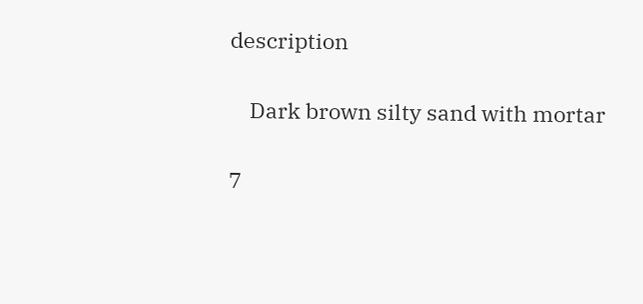description

    Dark brown silty sand with mortar

7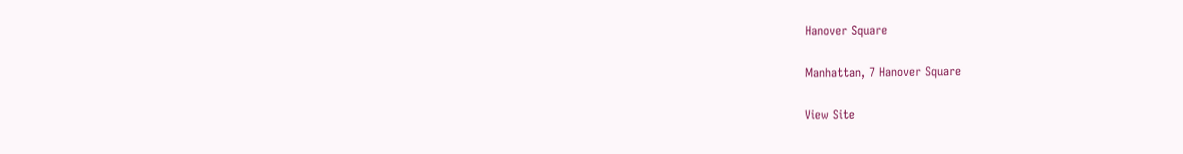Hanover Square

Manhattan, 7 Hanover Square

View Site